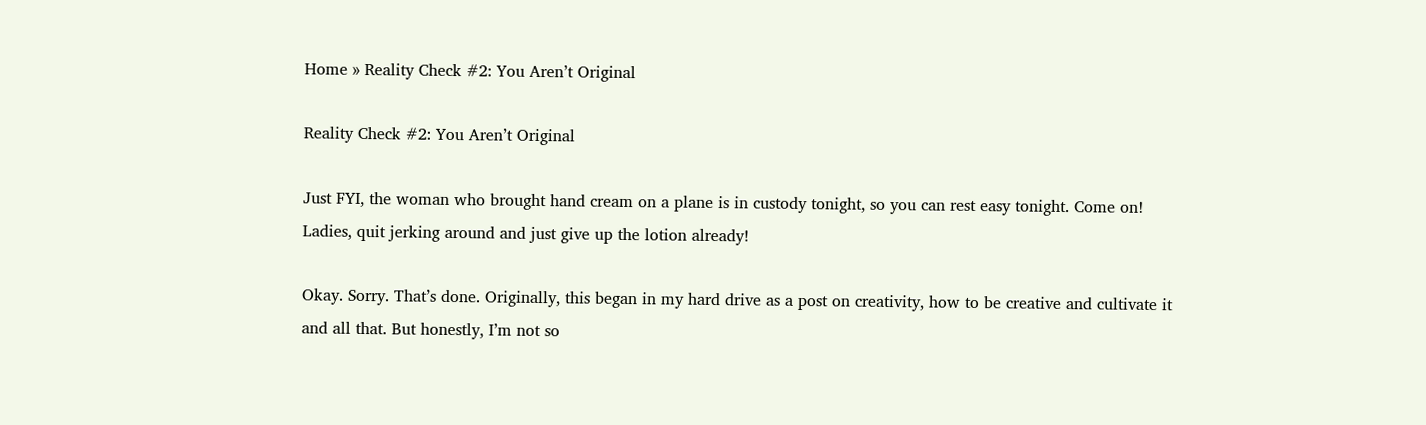Home » Reality Check #2: You Aren’t Original

Reality Check #2: You Aren’t Original

Just FYI, the woman who brought hand cream on a plane is in custody tonight, so you can rest easy tonight. Come on! Ladies, quit jerking around and just give up the lotion already!

Okay. Sorry. That’s done. Originally, this began in my hard drive as a post on creativity, how to be creative and cultivate it and all that. But honestly, I’m not so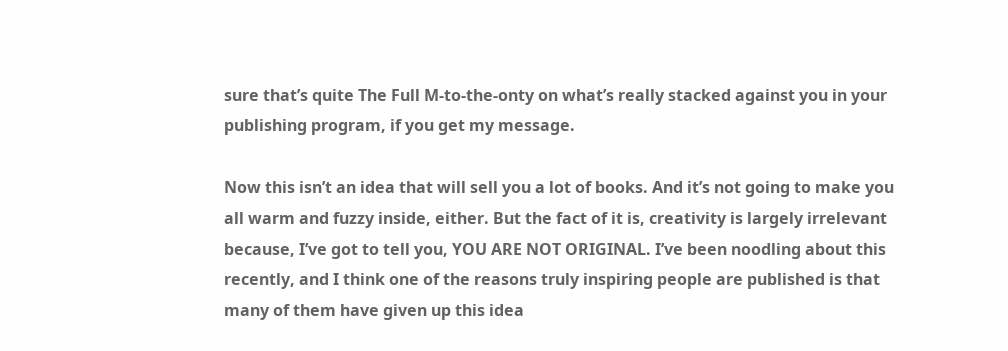sure that’s quite The Full M-to-the-onty on what’s really stacked against you in your publishing program, if you get my message.

Now this isn’t an idea that will sell you a lot of books. And it’s not going to make you all warm and fuzzy inside, either. But the fact of it is, creativity is largely irrelevant because, I’ve got to tell you, YOU ARE NOT ORIGINAL. I’ve been noodling about this recently, and I think one of the reasons truly inspiring people are published is that many of them have given up this idea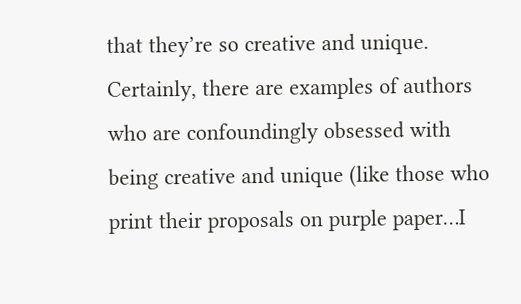that they’re so creative and unique. Certainly, there are examples of authors who are confoundingly obsessed with being creative and unique (like those who print their proposals on purple paper…I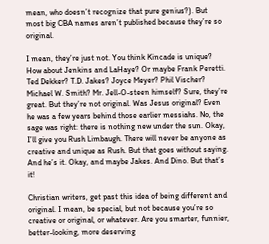mean, who doesn’t recognize that pure genius?). But most big CBA names aren’t published because they’re so original.

I mean, they’re just not. You think Kincade is unique? How about Jenkins and LaHaye? Or maybe Frank Peretti. Ted Dekker? T.D. Jakes? Joyce Meyer? Phil Vischer? Michael W. Smith? Mr. Jell-O-steen himself? Sure, they’re great. But they’re not original. Was Jesus original? Even he was a few years behind those earlier messiahs. No, the sage was right: there is nothing new under the sun. Okay, I’ll give you Rush Limbaugh. There will never be anyone as creative and unique as Rush. But that goes without saying. And he’s it. Okay, and maybe Jakes. And Dino. But that’s it!

Christian writers, get past this idea of being different and original. I mean, be special, but not because you’re so creative or original, or whatever. Are you smarter, funnier, better-looking, more deserving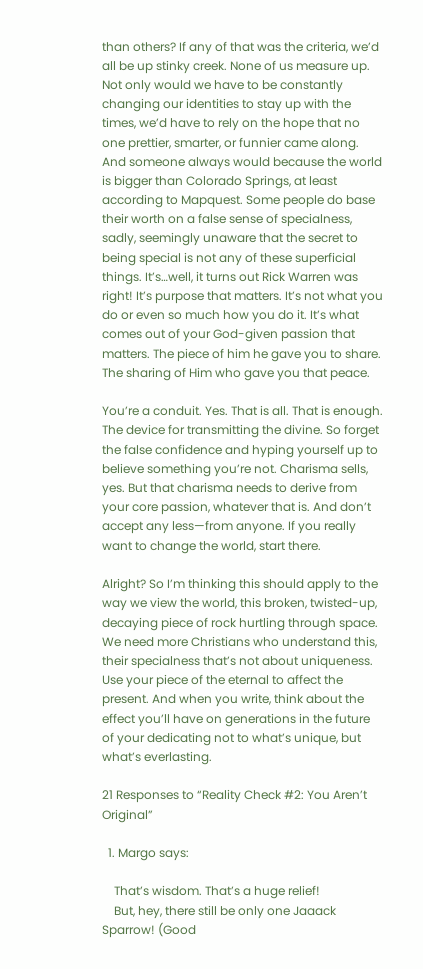than others? If any of that was the criteria, we’d all be up stinky creek. None of us measure up. Not only would we have to be constantly changing our identities to stay up with the times, we’d have to rely on the hope that no one prettier, smarter, or funnier came along. And someone always would because the world is bigger than Colorado Springs, at least according to Mapquest. Some people do base their worth on a false sense of specialness, sadly, seemingly unaware that the secret to being special is not any of these superficial things. It’s…well, it turns out Rick Warren was right! It’s purpose that matters. It’s not what you do or even so much how you do it. It’s what comes out of your God-given passion that matters. The piece of him he gave you to share. The sharing of Him who gave you that peace.

You’re a conduit. Yes. That is all. That is enough. The device for transmitting the divine. So forget the false confidence and hyping yourself up to believe something you’re not. Charisma sells, yes. But that charisma needs to derive from your core passion, whatever that is. And don’t accept any less—from anyone. If you really want to change the world, start there.

Alright? So I’m thinking this should apply to the way we view the world, this broken, twisted-up, decaying piece of rock hurtling through space. We need more Christians who understand this, their specialness that’s not about uniqueness. Use your piece of the eternal to affect the present. And when you write, think about the effect you’ll have on generations in the future of your dedicating not to what’s unique, but what’s everlasting.

21 Responses to “Reality Check #2: You Aren’t Original”

  1. Margo says:

    That’s wisdom. That’s a huge relief!
    But, hey, there still be only one Jaaack Sparrow! (Good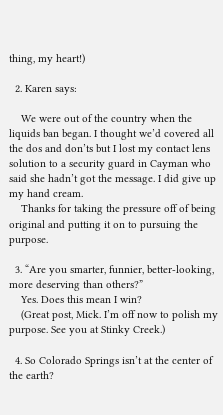thing, my heart!)

  2. Karen says:

    We were out of the country when the liquids ban began. I thought we’d covered all the dos and don’ts but I lost my contact lens solution to a security guard in Cayman who said she hadn’t got the message. I did give up my hand cream.
    Thanks for taking the pressure off of being original and putting it on to pursuing the purpose.

  3. “Are you smarter, funnier, better-looking, more deserving than others?”
    Yes. Does this mean I win?
    (Great post, Mick. I’m off now to polish my purpose. See you at Stinky Creek.)

  4. So Colorado Springs isn’t at the center of the earth?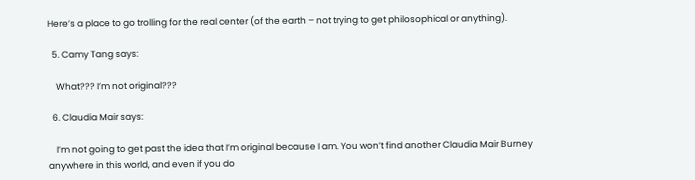Here’s a place to go trolling for the real center (of the earth – not trying to get philosophical or anything).

  5. Camy Tang says:

    What??? I’m not original???

  6. Claudia Mair says:

    I’m not going to get past the idea that I’m original because I am. You won’t find another Claudia Mair Burney anywhere in this world, and even if you do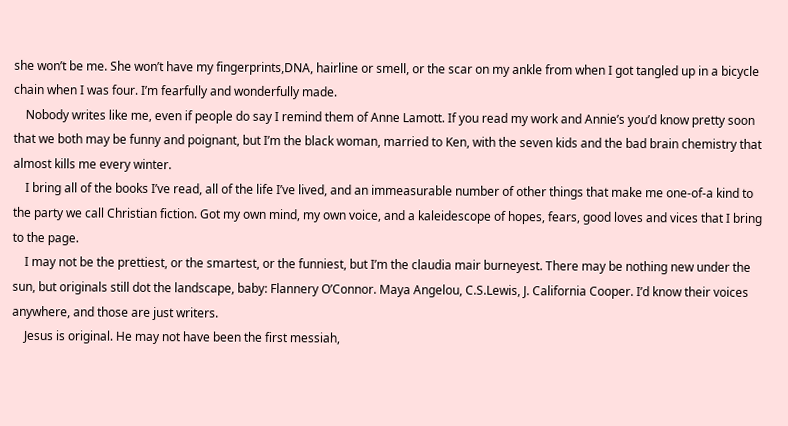she won’t be me. She won’t have my fingerprints,DNA, hairline or smell, or the scar on my ankle from when I got tangled up in a bicycle chain when I was four. I’m fearfully and wonderfully made.
    Nobody writes like me, even if people do say I remind them of Anne Lamott. If you read my work and Annie’s you’d know pretty soon that we both may be funny and poignant, but I’m the black woman, married to Ken, with the seven kids and the bad brain chemistry that almost kills me every winter.
    I bring all of the books I’ve read, all of the life I’ve lived, and an immeasurable number of other things that make me one-of-a kind to the party we call Christian fiction. Got my own mind, my own voice, and a kaleidescope of hopes, fears, good loves and vices that I bring to the page.
    I may not be the prettiest, or the smartest, or the funniest, but I’m the claudia mair burneyest. There may be nothing new under the sun, but originals still dot the landscape, baby: Flannery O’Connor. Maya Angelou, C.S.Lewis, J. California Cooper. I’d know their voices anywhere, and those are just writers.
    Jesus is original. He may not have been the first messiah,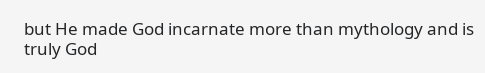but He made God incarnate more than mythology and is truly God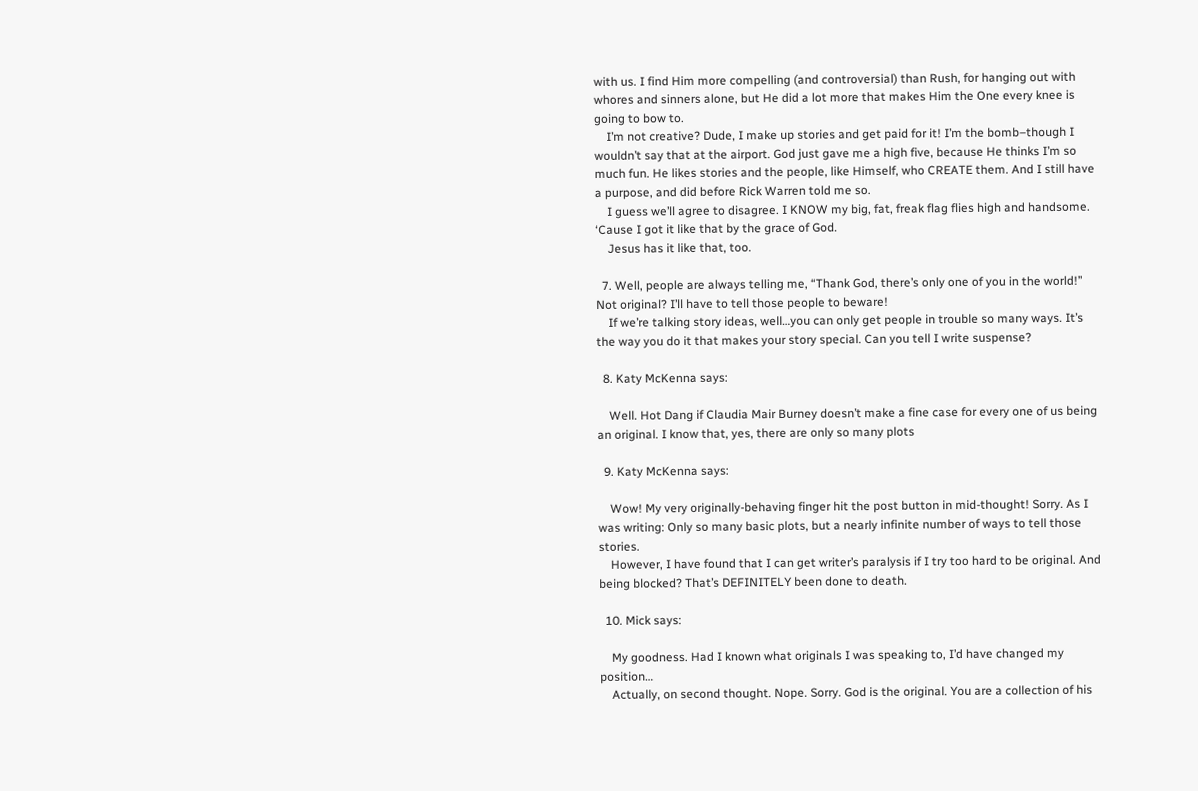with us. I find Him more compelling (and controversial) than Rush, for hanging out with whores and sinners alone, but He did a lot more that makes Him the One every knee is going to bow to.
    I’m not creative? Dude, I make up stories and get paid for it! I’m the bomb–though I wouldn’t say that at the airport. God just gave me a high five, because He thinks I’m so much fun. He likes stories and the people, like Himself, who CREATE them. And I still have a purpose, and did before Rick Warren told me so.
    I guess we’ll agree to disagree. I KNOW my big, fat, freak flag flies high and handsome. ‘Cause I got it like that by the grace of God.
    Jesus has it like that, too.

  7. Well, people are always telling me, “Thank God, there’s only one of you in the world!” Not original? I’ll have to tell those people to beware!
    If we’re talking story ideas, well…you can only get people in trouble so many ways. It’s the way you do it that makes your story special. Can you tell I write suspense?

  8. Katy McKenna says:

    Well. Hot Dang if Claudia Mair Burney doesn’t make a fine case for every one of us being an original. I know that, yes, there are only so many plots

  9. Katy McKenna says:

    Wow! My very originally-behaving finger hit the post button in mid-thought! Sorry. As I was writing: Only so many basic plots, but a nearly infinite number of ways to tell those stories.
    However, I have found that I can get writer’s paralysis if I try too hard to be original. And being blocked? That’s DEFINITELY been done to death.

  10. Mick says:

    My goodness. Had I known what originals I was speaking to, I’d have changed my position…
    Actually, on second thought. Nope. Sorry. God is the original. You are a collection of his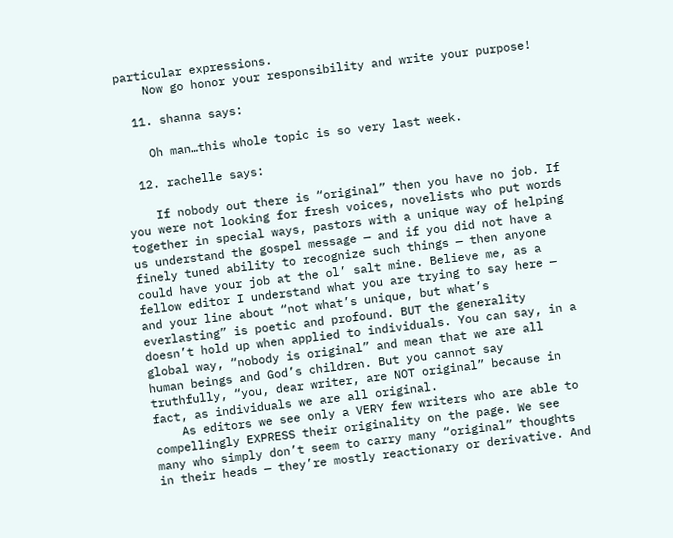particular expressions.
    Now go honor your responsibility and write your purpose!

  11. shanna says:

    Oh man…this whole topic is so very last week.

  12. rachelle says:

    If nobody out there is “original” then you have no job. If you were not looking for fresh voices, novelists who put words together in special ways, pastors with a unique way of helping us understand the gospel message — and if you did not have a finely tuned ability to recognize such things — then anyone could have your job at the ol’ salt mine. Believe me, as a fellow editor I understand what you are trying to say here — and your line about “not what’s unique, but what’s everlasting” is poetic and profound. BUT the generality doesn’t hold up when applied to individuals. You can say, in a global way, “nobody is original” and mean that we are all human beings and God’s children. But you cannot say truthfully, “you, dear writer, are NOT original” because in fact, as individuals we are all original.
    As editors we see only a VERY few writers who are able to compellingly EXPRESS their originality on the page. We see many who simply don’t seem to carry many “original” thoughts in their heads — they’re mostly reactionary or derivative. And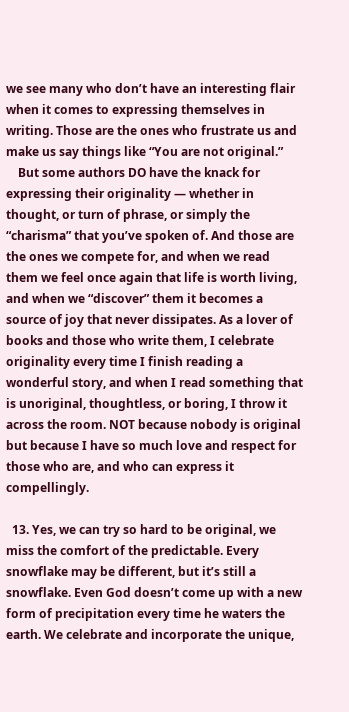we see many who don’t have an interesting flair when it comes to expressing themselves in writing. Those are the ones who frustrate us and make us say things like “You are not original.”
    But some authors DO have the knack for expressing their originality — whether in thought, or turn of phrase, or simply the “charisma” that you’ve spoken of. And those are the ones we compete for, and when we read them we feel once again that life is worth living, and when we “discover” them it becomes a source of joy that never dissipates. As a lover of books and those who write them, I celebrate originality every time I finish reading a wonderful story, and when I read something that is unoriginal, thoughtless, or boring, I throw it across the room. NOT because nobody is original but because I have so much love and respect for those who are, and who can express it compellingly.

  13. Yes, we can try so hard to be original, we miss the comfort of the predictable. Every snowflake may be different, but it’s still a snowflake. Even God doesn’t come up with a new form of precipitation every time he waters the earth. We celebrate and incorporate the unique,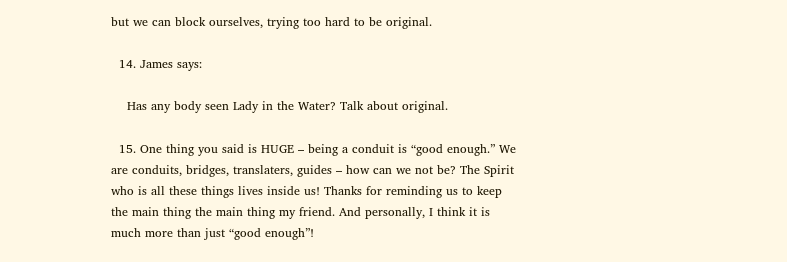but we can block ourselves, trying too hard to be original.

  14. James says:

    Has any body seen Lady in the Water? Talk about original.

  15. One thing you said is HUGE – being a conduit is “good enough.” We are conduits, bridges, translaters, guides – how can we not be? The Spirit who is all these things lives inside us! Thanks for reminding us to keep the main thing the main thing my friend. And personally, I think it is much more than just “good enough”!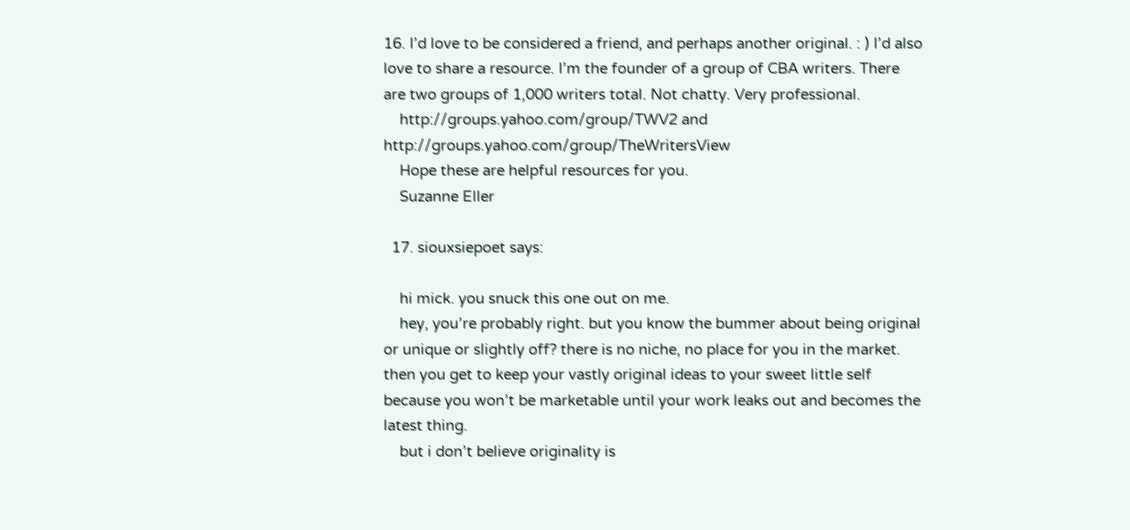16. I’d love to be considered a friend, and perhaps another original. : ) I’d also love to share a resource. I’m the founder of a group of CBA writers. There are two groups of 1,000 writers total. Not chatty. Very professional.
    http://groups.yahoo.com/group/TWV2 and http://groups.yahoo.com/group/TheWritersView
    Hope these are helpful resources for you.
    Suzanne Eller

  17. siouxsiepoet says:

    hi mick. you snuck this one out on me.
    hey, you’re probably right. but you know the bummer about being original or unique or slightly off? there is no niche, no place for you in the market. then you get to keep your vastly original ideas to your sweet little self because you won’t be marketable until your work leaks out and becomes the latest thing.
    but i don’t believe originality is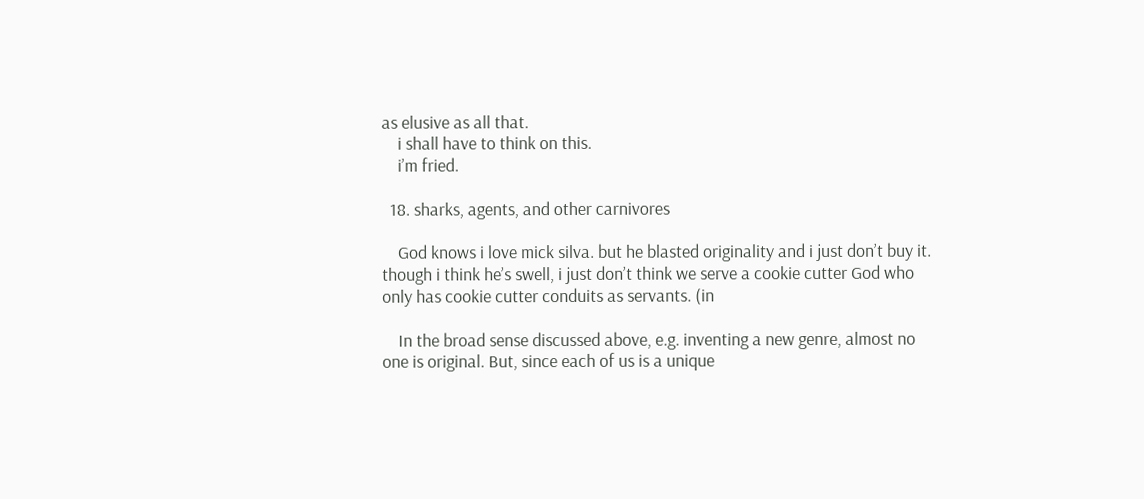as elusive as all that.
    i shall have to think on this.
    i’m fried.

  18. sharks, agents, and other carnivores

    God knows i love mick silva. but he blasted originality and i just don’t buy it. though i think he’s swell, i just don’t think we serve a cookie cutter God who only has cookie cutter conduits as servants. (in

    In the broad sense discussed above, e.g. inventing a new genre, almost no one is original. But, since each of us is a unique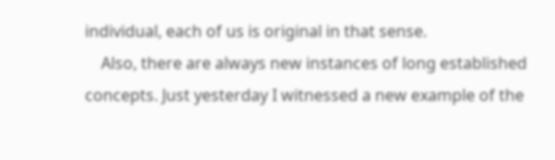individual, each of us is original in that sense.
    Also, there are always new instances of long established concepts. Just yesterday I witnessed a new example of the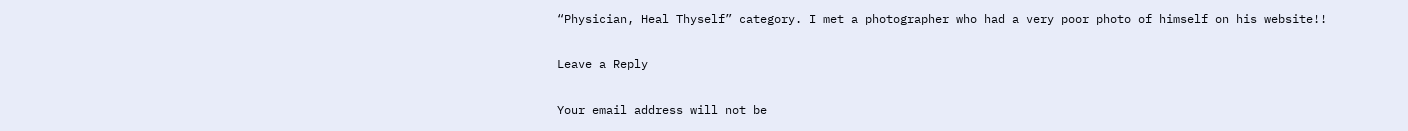“Physician, Heal Thyself” category. I met a photographer who had a very poor photo of himself on his website!!

Leave a Reply

Your email address will not be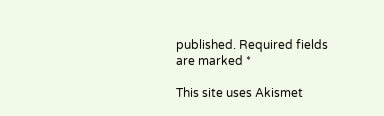published. Required fields are marked *

This site uses Akismet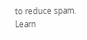to reduce spam. Learn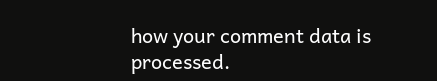how your comment data is processed.